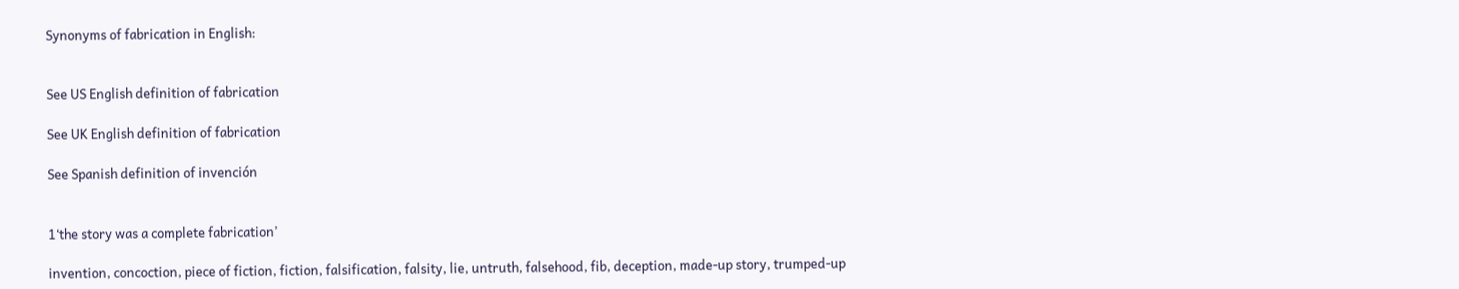Synonyms of fabrication in English:


See US English definition of fabrication

See UK English definition of fabrication

See Spanish definition of invención


1‘the story was a complete fabrication’

invention, concoction, piece of fiction, fiction, falsification, falsity, lie, untruth, falsehood, fib, deception, made-up story, trumped-up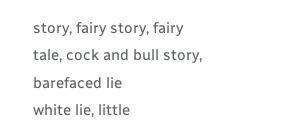story, fairy story, fairy tale, cock and bull story, barefaced lie
white lie, little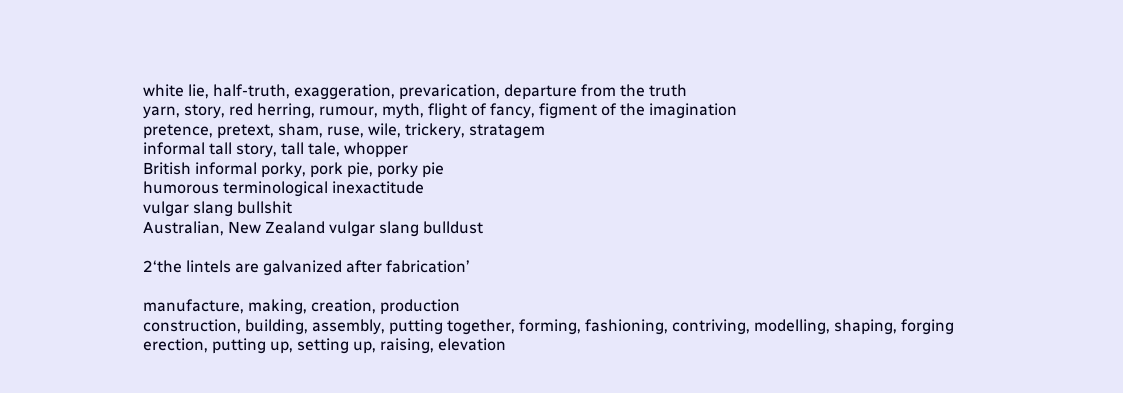white lie, half-truth, exaggeration, prevarication, departure from the truth
yarn, story, red herring, rumour, myth, flight of fancy, figment of the imagination
pretence, pretext, sham, ruse, wile, trickery, stratagem
informal tall story, tall tale, whopper
British informal porky, pork pie, porky pie
humorous terminological inexactitude
vulgar slang bullshit
Australian, New Zealand vulgar slang bulldust

2‘the lintels are galvanized after fabrication’

manufacture, making, creation, production
construction, building, assembly, putting together, forming, fashioning, contriving, modelling, shaping, forging
erection, putting up, setting up, raising, elevation